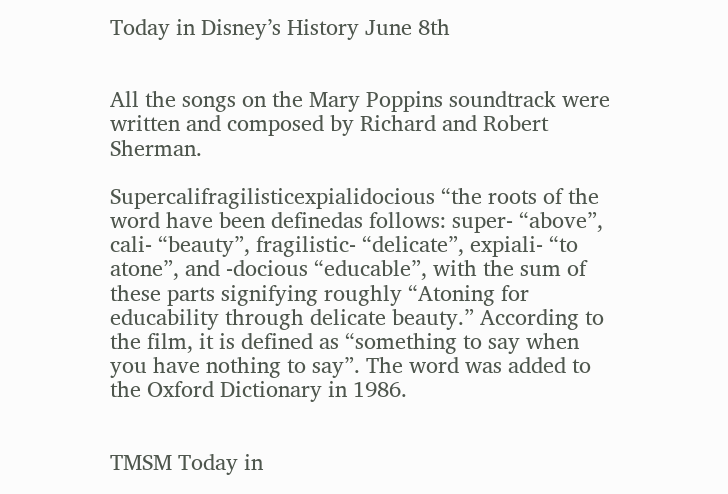Today in Disney’s History June 8th


All the songs on the Mary Poppins soundtrack were written and composed by Richard and Robert Sherman.

Supercalifragilisticexpialidocious “the roots of the word have been definedas follows: super- “above”, cali- “beauty”, fragilistic- “delicate”, expiali- “to atone”, and -docious “educable”, with the sum of these parts signifying roughly “Atoning for educability through delicate beauty.” According to the film, it is defined as “something to say when you have nothing to say”. The word was added to the Oxford Dictionary in 1986.


TMSM Today in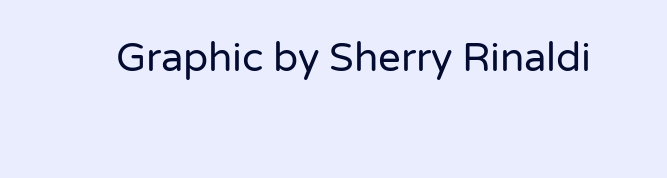Graphic by Sherry Rinaldi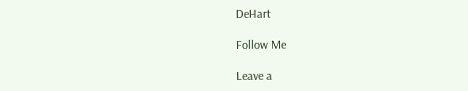DeHart

Follow Me

Leave a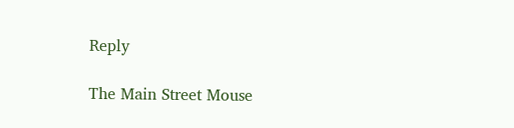Reply

The Main Street Mouse